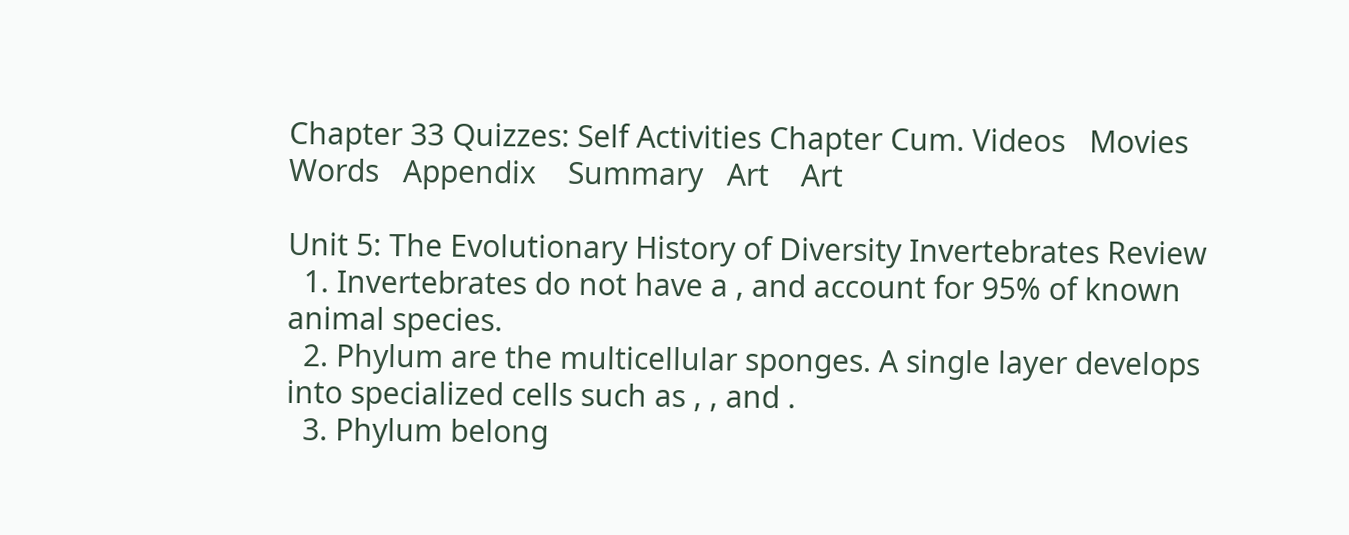Chapter 33 Quizzes: Self Activities Chapter Cum. Videos   Movies    Words   Appendix    Summary   Art    Art

Unit 5: The Evolutionary History of Diversity Invertebrates Review
  1. Invertebrates do not have a , and account for 95% of known animal species.
  2. Phylum are the multicellular sponges. A single layer develops into specialized cells such as , , and .
  3. Phylum belong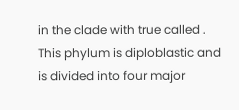in the clade with true called . This phylum is diploblastic and is divided into four major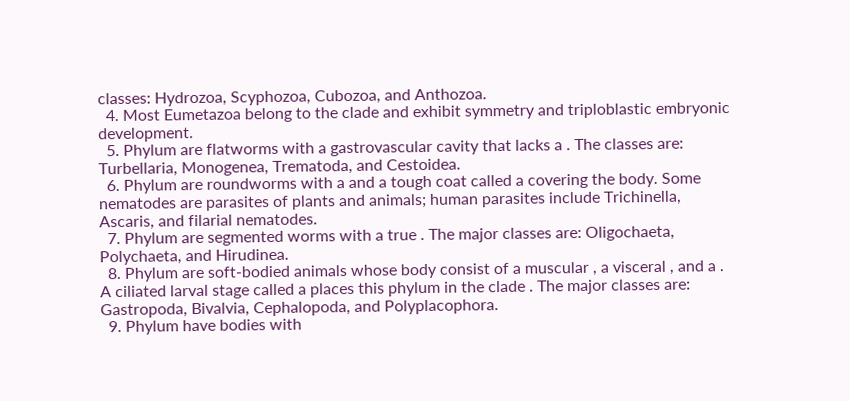classes: Hydrozoa, Scyphozoa, Cubozoa, and Anthozoa.
  4. Most Eumetazoa belong to the clade and exhibit symmetry and triploblastic embryonic development.
  5. Phylum are flatworms with a gastrovascular cavity that lacks a . The classes are: Turbellaria, Monogenea, Trematoda, and Cestoidea.
  6. Phylum are roundworms with a and a tough coat called a covering the body. Some nematodes are parasites of plants and animals; human parasites include Trichinella, Ascaris, and filarial nematodes.
  7. Phylum are segmented worms with a true . The major classes are: Oligochaeta, Polychaeta, and Hirudinea.
  8. Phylum are soft-bodied animals whose body consist of a muscular , a visceral , and a . A ciliated larval stage called a places this phylum in the clade . The major classes are: Gastropoda, Bivalvia, Cephalopoda, and Polyplacophora.
  9. Phylum have bodies with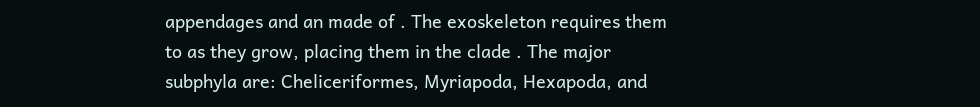appendages and an made of . The exoskeleton requires them to as they grow, placing them in the clade . The major subphyla are: Cheliceriformes, Myriapoda, Hexapoda, and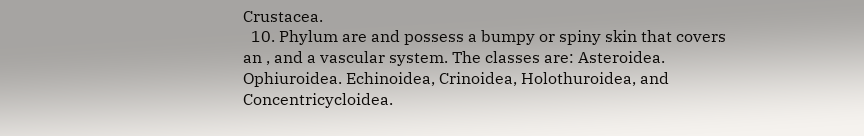Crustacea.
  10. Phylum are and possess a bumpy or spiny skin that covers an , and a vascular system. The classes are: Asteroidea. Ophiuroidea. Echinoidea, Crinoidea, Holothuroidea, and Concentricycloidea.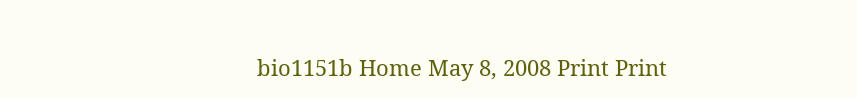bio1151b Home May 8, 2008 Print Print